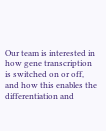Our team is interested in how gene transcription is switched on or off, and how this enables the differentiation and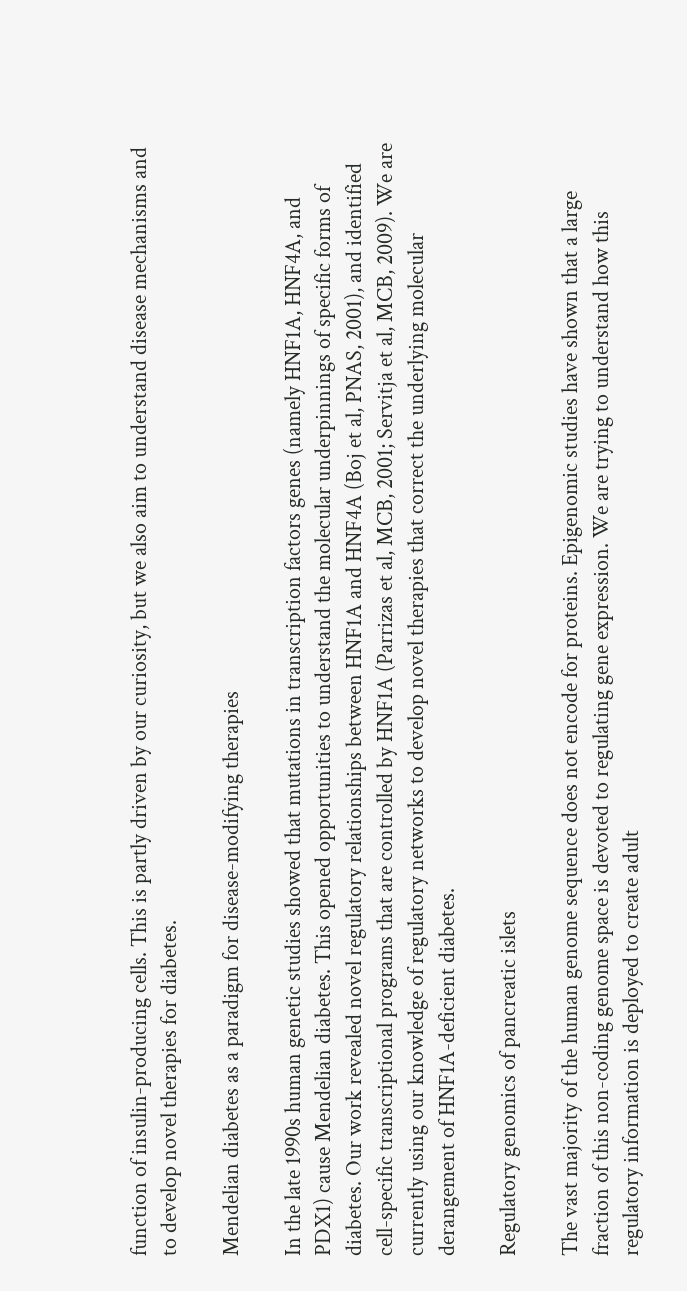function of insulin-producing cells. This is partly driven by our curiosity, but we also aim to understand disease mechanisms and to develop novel therapies for diabetes.

Mendelian diabetes as a paradigm for disease-modifying therapies

In the late 1990s human genetic studies showed that mutations in transcription factors genes (namely HNF1A, HNF4A, and PDX1) cause Mendelian diabetes. This opened opportunities to understand the molecular underpinnings of specific forms of diabetes. Our work revealed novel regulatory relationships between HNF1A and HNF4A (Boj et al, PNAS, 2001), and identified cell-specific transcriptional programs that are controlled by HNF1A (Parrizas et al, MCB, 2001; Servitja et al, MCB, 2009). We are currently using our knowledge of regulatory networks to develop novel therapies that correct the underlying molecular derangement of HNF1A-deficient diabetes.

Regulatory genomics of pancreatic islets

The vast majority of the human genome sequence does not encode for proteins. Epigenomic studies have shown that a large fraction of this non-coding genome space is devoted to regulating gene expression. We are trying to understand how this regulatory information is deployed to create adult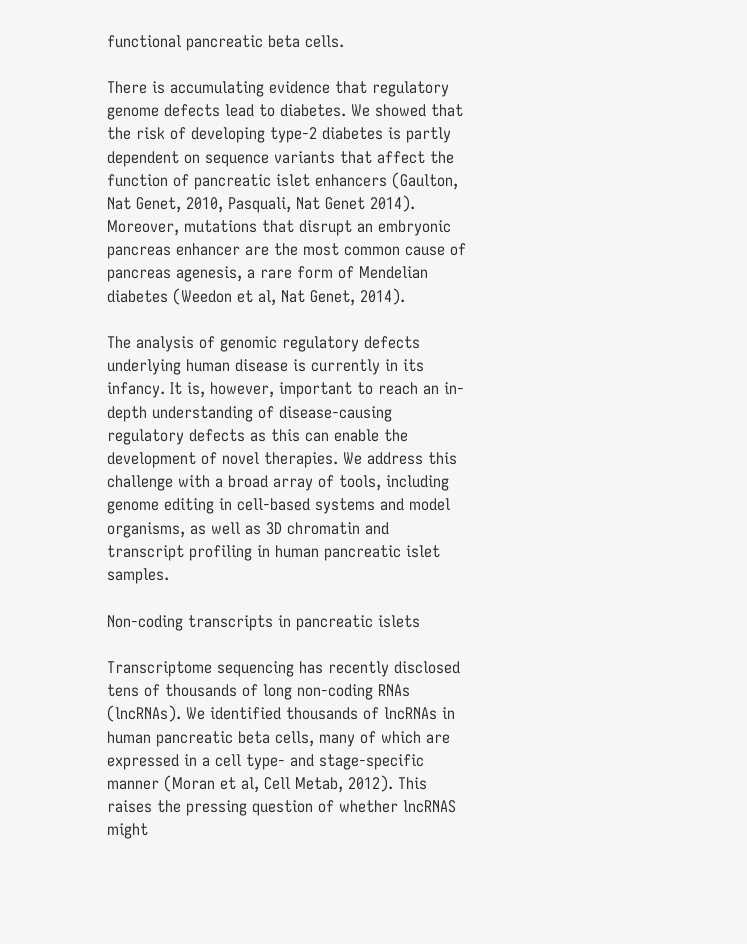functional pancreatic beta cells.

There is accumulating evidence that regulatory genome defects lead to diabetes. We showed that the risk of developing type-2 diabetes is partly dependent on sequence variants that affect the function of pancreatic islet enhancers (Gaulton, Nat Genet, 2010, Pasquali, Nat Genet 2014). Moreover, mutations that disrupt an embryonic pancreas enhancer are the most common cause of pancreas agenesis, a rare form of Mendelian diabetes (Weedon et al, Nat Genet, 2014).

The analysis of genomic regulatory defects underlying human disease is currently in its infancy. It is, however, important to reach an in-depth understanding of disease-causing regulatory defects as this can enable the development of novel therapies. We address this challenge with a broad array of tools, including genome editing in cell-based systems and model organisms, as well as 3D chromatin and transcript profiling in human pancreatic islet samples.

Non-coding transcripts in pancreatic islets

Transcriptome sequencing has recently disclosed tens of thousands of long non-coding RNAs (lncRNAs). We identified thousands of lncRNAs in human pancreatic beta cells, many of which are expressed in a cell type- and stage-specific manner (Moran et al, Cell Metab, 2012). This raises the pressing question of whether lncRNAS might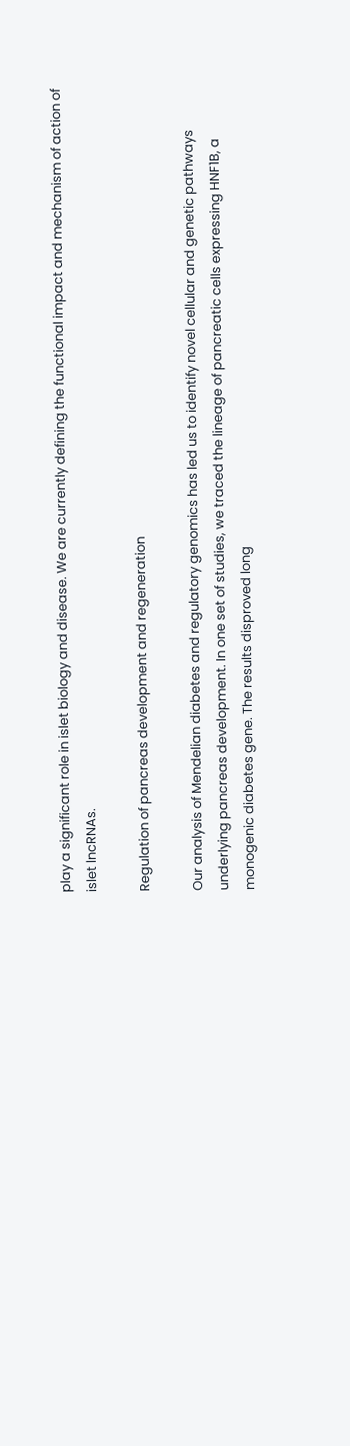play a significant role in islet biology and disease. We are currently defining the functional impact and mechanism of action of islet lncRNAs.

Regulation of pancreas development and regeneration

Our analysis of Mendelian diabetes and regulatory genomics has led us to identify novel cellular and genetic pathways underlying pancreas development. In one set of studies, we traced the lineage of pancreatic cells expressing HNF1B, a monogenic diabetes gene. The results disproved long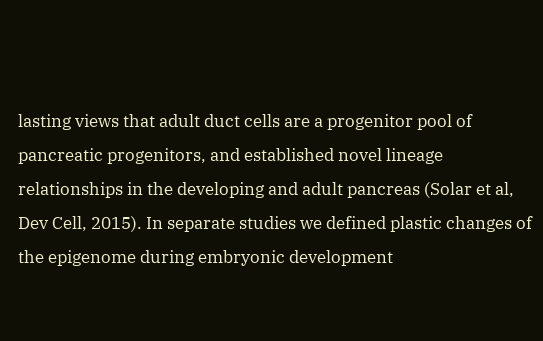lasting views that adult duct cells are a progenitor pool of pancreatic progenitors, and established novel lineage relationships in the developing and adult pancreas (Solar et al, Dev Cell, 2015). In separate studies we defined plastic changes of the epigenome during embryonic development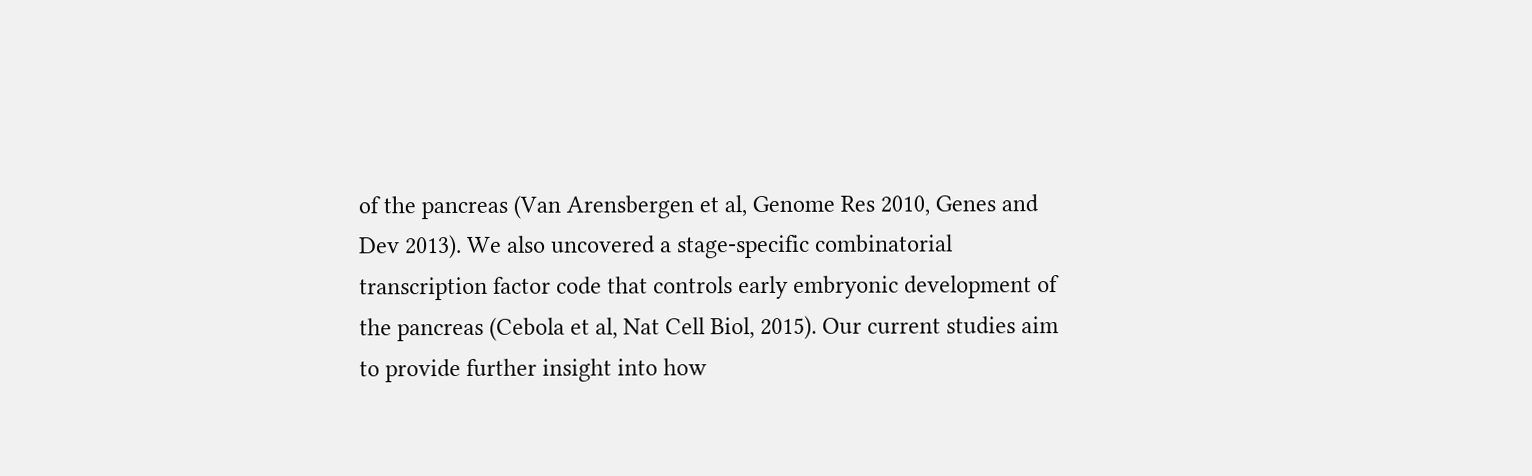of the pancreas (Van Arensbergen et al, Genome Res 2010, Genes and Dev 2013). We also uncovered a stage-specific combinatorial transcription factor code that controls early embryonic development of the pancreas (Cebola et al, Nat Cell Biol, 2015). Our current studies aim to provide further insight into how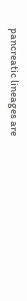pancreatic lineages are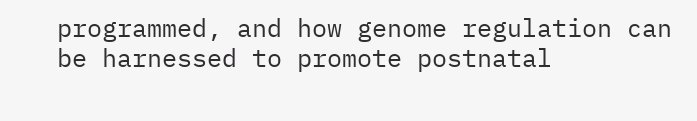programmed, and how genome regulation can be harnessed to promote postnatal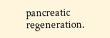pancreatic regeneration.